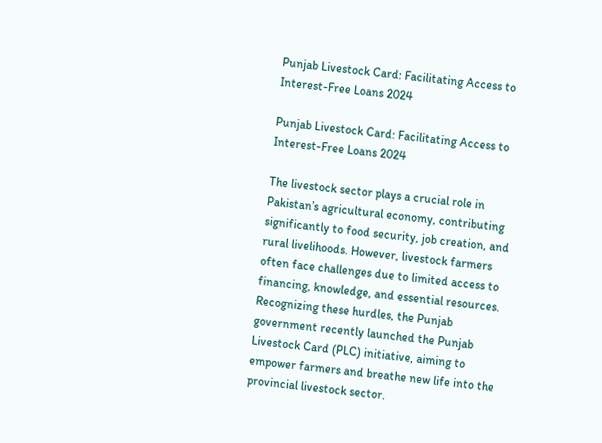Punjab Livestock Card: Facilitating Access to Interest-Free Loans 2024

Punjab Livestock Card: Facilitating Access to Interest-Free Loans 2024

The livestock sector plays a crucial role in Pakistan’s agricultural economy, contributing significantly to food security, job creation, and rural livelihoods. However, livestock farmers often face challenges due to limited access to financing, knowledge, and essential resources. Recognizing these hurdles, the Punjab government recently launched the Punjab Livestock Card (PLC) initiative, aiming to empower farmers and breathe new life into the provincial livestock sector.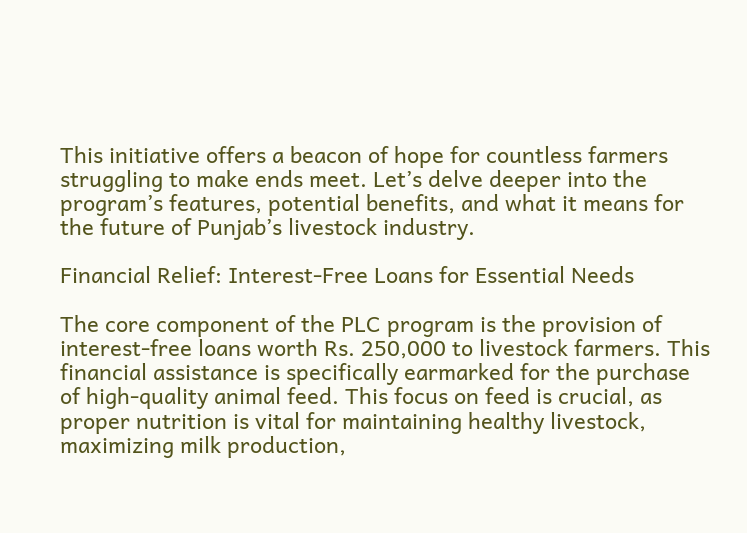This initiative offers a beacon of hope for countless farmers struggling to make ends meet. Let’s delve deeper into the program’s features, potential benefits, and what it means for the future of Punjab’s livestock industry.

Financial Relief: Interest-Free Loans for Essential Needs

The core component of the PLC program is the provision of interest-free loans worth Rs. 250,000 to livestock farmers. This financial assistance is specifically earmarked for the purchase of high-quality animal feed. This focus on feed is crucial, as proper nutrition is vital for maintaining healthy livestock, maximizing milk production,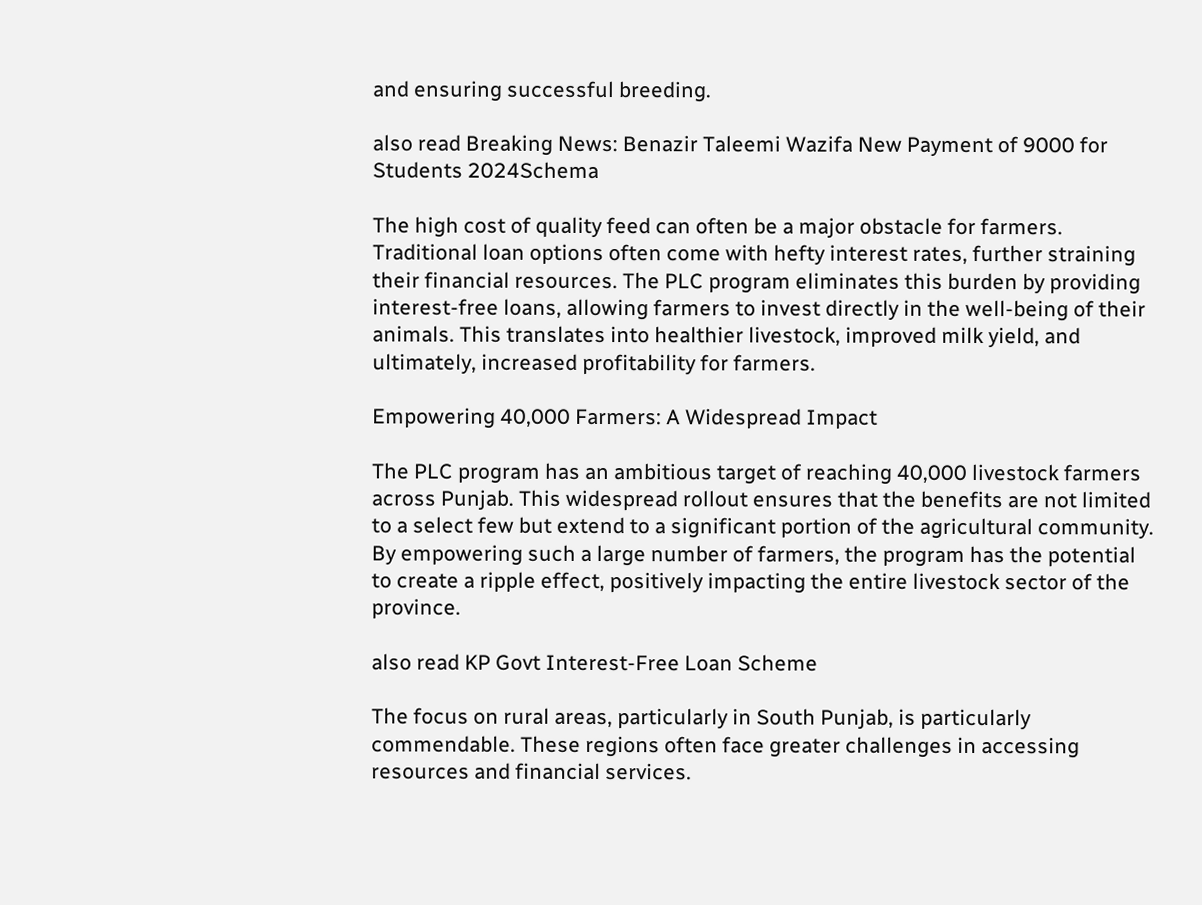and ensuring successful breeding.

also read Breaking News: Benazir Taleemi Wazifa New Payment of 9000 for Students 2024Schema

The high cost of quality feed can often be a major obstacle for farmers. Traditional loan options often come with hefty interest rates, further straining their financial resources. The PLC program eliminates this burden by providing interest-free loans, allowing farmers to invest directly in the well-being of their animals. This translates into healthier livestock, improved milk yield, and ultimately, increased profitability for farmers.

Empowering 40,000 Farmers: A Widespread Impact

The PLC program has an ambitious target of reaching 40,000 livestock farmers across Punjab. This widespread rollout ensures that the benefits are not limited to a select few but extend to a significant portion of the agricultural community. By empowering such a large number of farmers, the program has the potential to create a ripple effect, positively impacting the entire livestock sector of the province.

also read KP Govt Interest-Free Loan Scheme

The focus on rural areas, particularly in South Punjab, is particularly commendable. These regions often face greater challenges in accessing resources and financial services.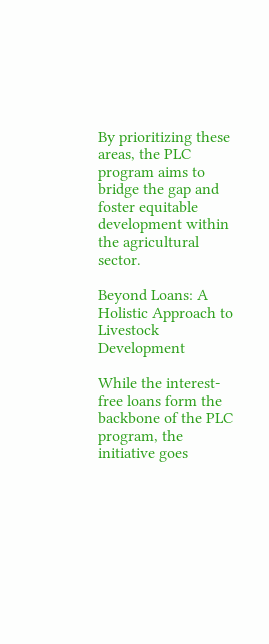By prioritizing these areas, the PLC program aims to bridge the gap and foster equitable development within the agricultural sector.

Beyond Loans: A Holistic Approach to Livestock Development

While the interest-free loans form the backbone of the PLC program, the initiative goes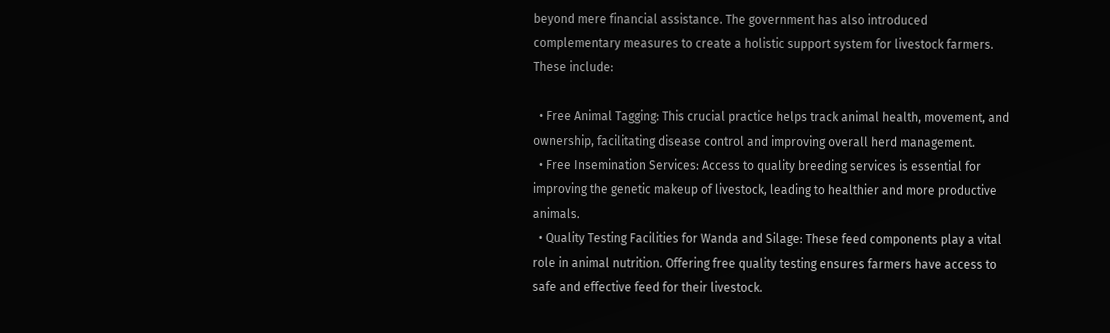beyond mere financial assistance. The government has also introduced complementary measures to create a holistic support system for livestock farmers. These include:

  • Free Animal Tagging: This crucial practice helps track animal health, movement, and ownership, facilitating disease control and improving overall herd management.
  • Free Insemination Services: Access to quality breeding services is essential for improving the genetic makeup of livestock, leading to healthier and more productive animals.
  • Quality Testing Facilities for Wanda and Silage: These feed components play a vital role in animal nutrition. Offering free quality testing ensures farmers have access to safe and effective feed for their livestock.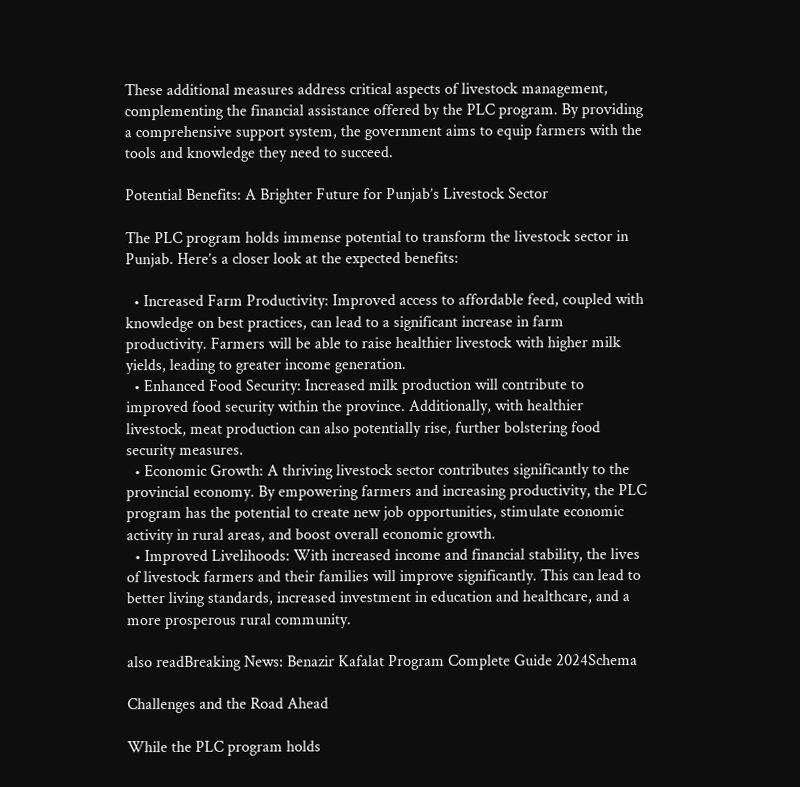These additional measures address critical aspects of livestock management, complementing the financial assistance offered by the PLC program. By providing a comprehensive support system, the government aims to equip farmers with the tools and knowledge they need to succeed.

Potential Benefits: A Brighter Future for Punjab’s Livestock Sector

The PLC program holds immense potential to transform the livestock sector in Punjab. Here’s a closer look at the expected benefits:

  • Increased Farm Productivity: Improved access to affordable feed, coupled with knowledge on best practices, can lead to a significant increase in farm productivity. Farmers will be able to raise healthier livestock with higher milk yields, leading to greater income generation.
  • Enhanced Food Security: Increased milk production will contribute to improved food security within the province. Additionally, with healthier livestock, meat production can also potentially rise, further bolstering food security measures.
  • Economic Growth: A thriving livestock sector contributes significantly to the provincial economy. By empowering farmers and increasing productivity, the PLC program has the potential to create new job opportunities, stimulate economic activity in rural areas, and boost overall economic growth.
  • Improved Livelihoods: With increased income and financial stability, the lives of livestock farmers and their families will improve significantly. This can lead to better living standards, increased investment in education and healthcare, and a more prosperous rural community.

also readBreaking News: Benazir Kafalat Program Complete Guide 2024Schema

Challenges and the Road Ahead

While the PLC program holds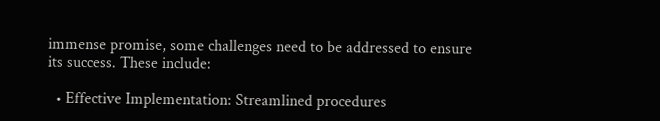immense promise, some challenges need to be addressed to ensure its success. These include:

  • Effective Implementation: Streamlined procedures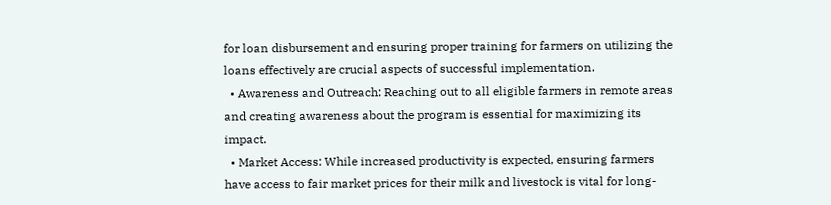for loan disbursement and ensuring proper training for farmers on utilizing the loans effectively are crucial aspects of successful implementation.
  • Awareness and Outreach: Reaching out to all eligible farmers in remote areas and creating awareness about the program is essential for maximizing its impact.
  • Market Access: While increased productivity is expected, ensuring farmers have access to fair market prices for their milk and livestock is vital for long-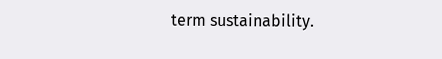term sustainability.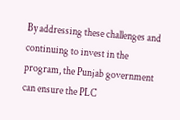By addressing these challenges and continuing to invest in the program, the Punjab government can ensure the PLC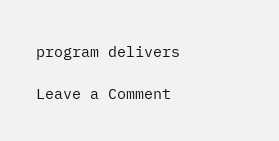program delivers

Leave a Comment